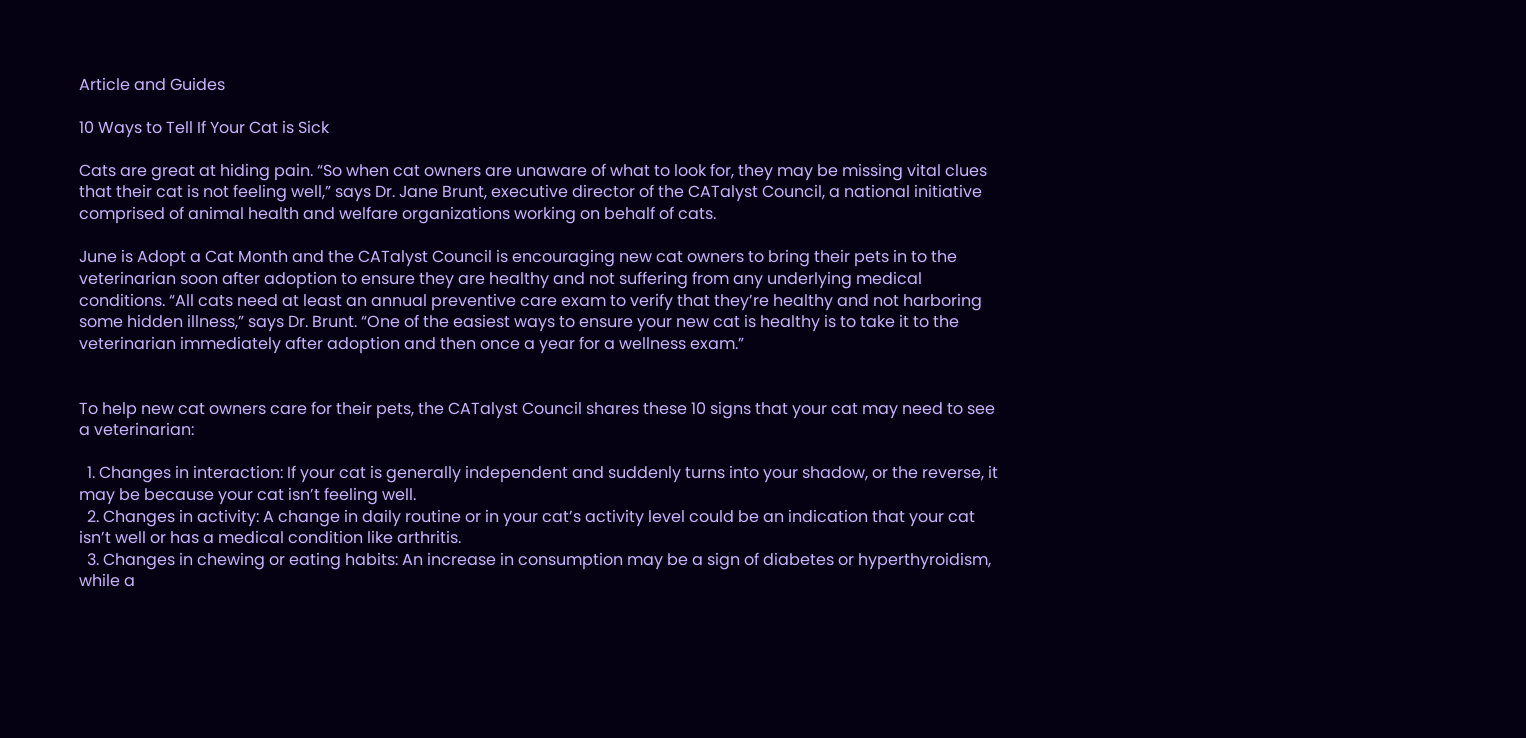Article and Guides

10 Ways to Tell If Your Cat is Sick

Cats are great at hiding pain. “So when cat owners are unaware of what to look for, they may be missing vital clues that their cat is not feeling well,” says Dr. Jane Brunt, executive director of the CATalyst Council, a national initiative comprised of animal health and welfare organizations working on behalf of cats.

June is Adopt a Cat Month and the CATalyst Council is encouraging new cat owners to bring their pets in to the veterinarian soon after adoption to ensure they are healthy and not suffering from any underlying medical conditions. “All cats need at least an annual preventive care exam to verify that they’re healthy and not harboring some hidden illness,” says Dr. Brunt. “One of the easiest ways to ensure your new cat is healthy is to take it to the veterinarian immediately after adoption and then once a year for a wellness exam.”


To help new cat owners care for their pets, the CATalyst Council shares these 10 signs that your cat may need to see a veterinarian:

  1. Changes in interaction: If your cat is generally independent and suddenly turns into your shadow, or the reverse, it may be because your cat isn’t feeling well.
  2. Changes in activity: A change in daily routine or in your cat’s activity level could be an indication that your cat isn’t well or has a medical condition like arthritis.
  3. Changes in chewing or eating habits: An increase in consumption may be a sign of diabetes or hyperthyroidism, while a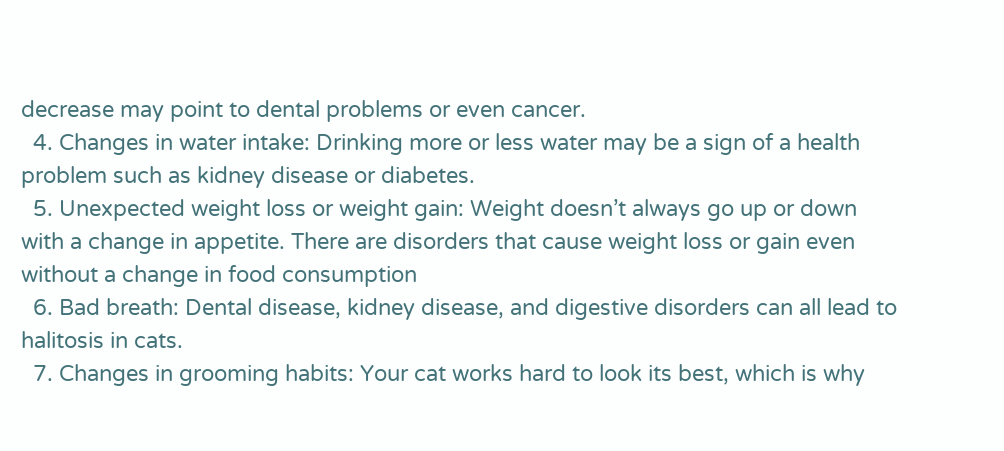decrease may point to dental problems or even cancer.
  4. Changes in water intake: Drinking more or less water may be a sign of a health problem such as kidney disease or diabetes.
  5. Unexpected weight loss or weight gain: Weight doesn’t always go up or down with a change in appetite. There are disorders that cause weight loss or gain even without a change in food consumption
  6. Bad breath: Dental disease, kidney disease, and digestive disorders can all lead to halitosis in cats.
  7. Changes in grooming habits: Your cat works hard to look its best, which is why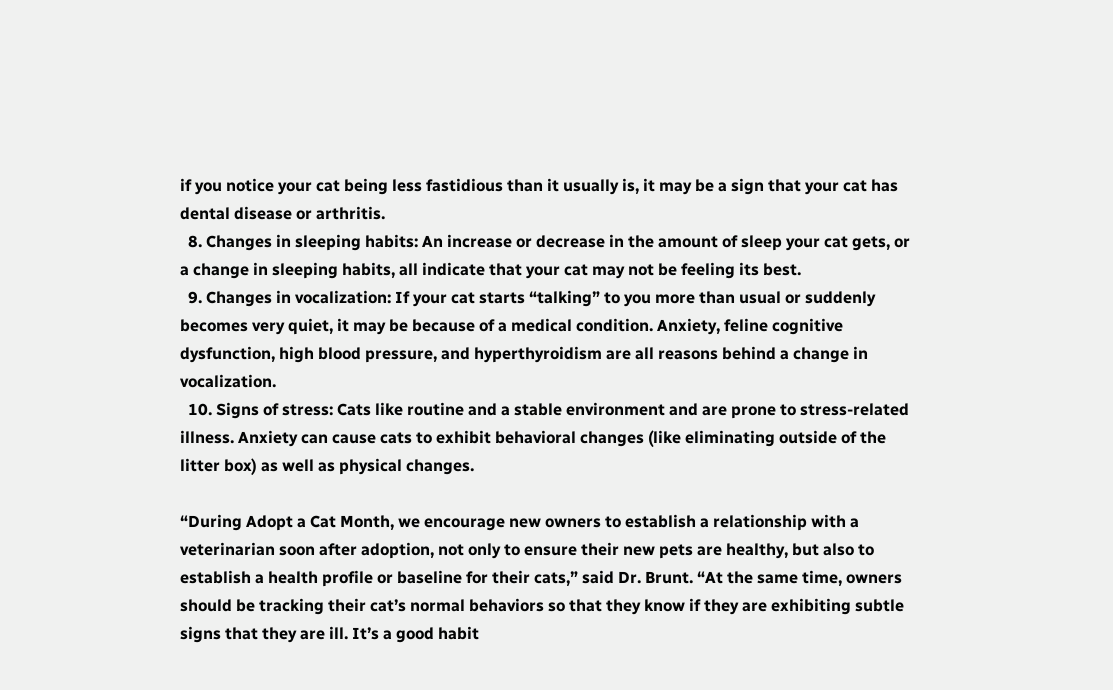if you notice your cat being less fastidious than it usually is, it may be a sign that your cat has dental disease or arthritis.
  8. Changes in sleeping habits: An increase or decrease in the amount of sleep your cat gets, or a change in sleeping habits, all indicate that your cat may not be feeling its best.
  9. Changes in vocalization: If your cat starts “talking” to you more than usual or suddenly becomes very quiet, it may be because of a medical condition. Anxiety, feline cognitive dysfunction, high blood pressure, and hyperthyroidism are all reasons behind a change in vocalization.
  10. Signs of stress: Cats like routine and a stable environment and are prone to stress-related illness. Anxiety can cause cats to exhibit behavioral changes (like eliminating outside of the litter box) as well as physical changes.

“During Adopt a Cat Month, we encourage new owners to establish a relationship with a veterinarian soon after adoption, not only to ensure their new pets are healthy, but also to establish a health profile or baseline for their cats,” said Dr. Brunt. “At the same time, owners should be tracking their cat’s normal behaviors so that they know if they are exhibiting subtle signs that they are ill. It’s a good habit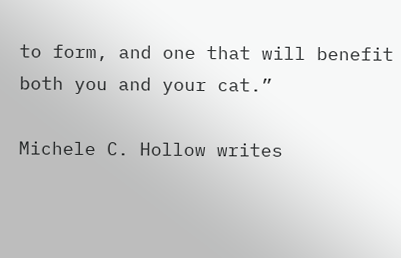to form, and one that will benefit both you and your cat.”

Michele C. Hollow writes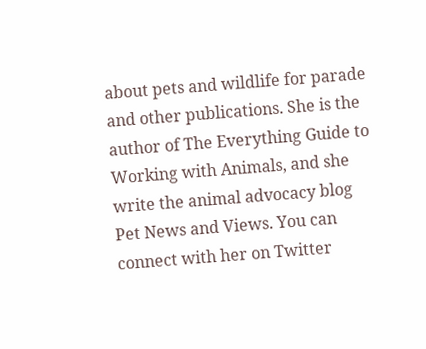about pets and wildlife for parade and other publications. She is the author of The Everything Guide to Working with Animals, and she write the animal advocacy blog Pet News and Views. You can connect with her on Twitter